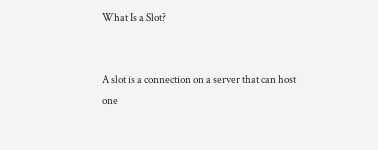What Is a Slot?


A slot is a connection on a server that can host one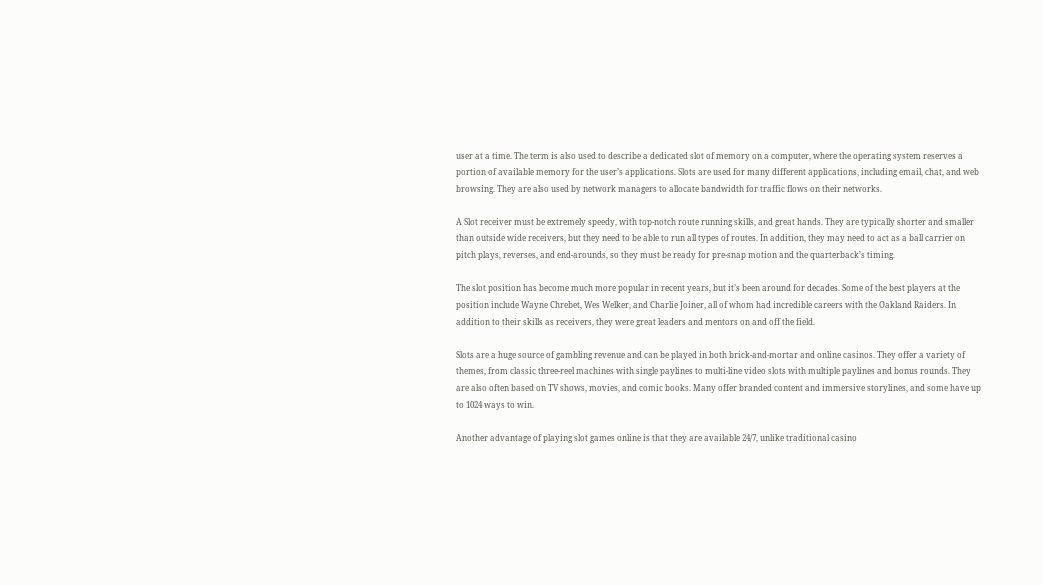user at a time. The term is also used to describe a dedicated slot of memory on a computer, where the operating system reserves a portion of available memory for the user’s applications. Slots are used for many different applications, including email, chat, and web browsing. They are also used by network managers to allocate bandwidth for traffic flows on their networks.

A Slot receiver must be extremely speedy, with top-notch route running skills, and great hands. They are typically shorter and smaller than outside wide receivers, but they need to be able to run all types of routes. In addition, they may need to act as a ball carrier on pitch plays, reverses, and end-arounds, so they must be ready for pre-snap motion and the quarterback’s timing.

The slot position has become much more popular in recent years, but it’s been around for decades. Some of the best players at the position include Wayne Chrebet, Wes Welker, and Charlie Joiner, all of whom had incredible careers with the Oakland Raiders. In addition to their skills as receivers, they were great leaders and mentors on and off the field.

Slots are a huge source of gambling revenue and can be played in both brick-and-mortar and online casinos. They offer a variety of themes, from classic three-reel machines with single paylines to multi-line video slots with multiple paylines and bonus rounds. They are also often based on TV shows, movies, and comic books. Many offer branded content and immersive storylines, and some have up to 1024 ways to win.

Another advantage of playing slot games online is that they are available 24/7, unlike traditional casino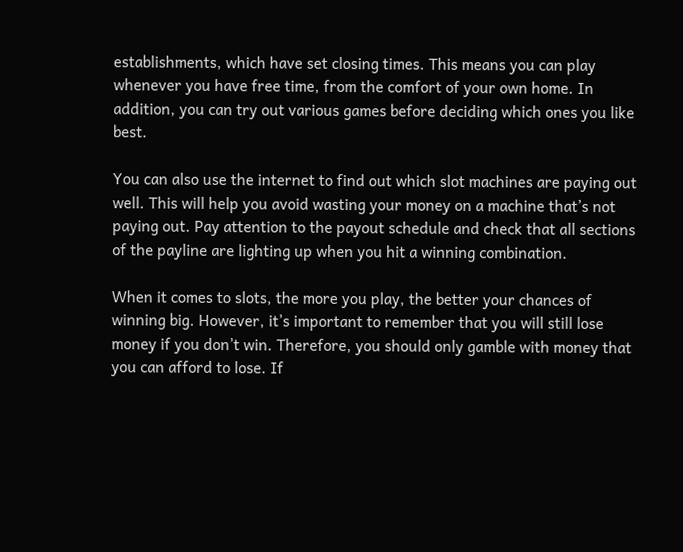establishments, which have set closing times. This means you can play whenever you have free time, from the comfort of your own home. In addition, you can try out various games before deciding which ones you like best.

You can also use the internet to find out which slot machines are paying out well. This will help you avoid wasting your money on a machine that’s not paying out. Pay attention to the payout schedule and check that all sections of the payline are lighting up when you hit a winning combination.

When it comes to slots, the more you play, the better your chances of winning big. However, it’s important to remember that you will still lose money if you don’t win. Therefore, you should only gamble with money that you can afford to lose. If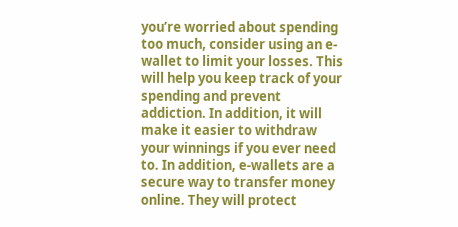you’re worried about spending too much, consider using an e-wallet to limit your losses. This will help you keep track of your spending and prevent addiction. In addition, it will make it easier to withdraw your winnings if you ever need to. In addition, e-wallets are a secure way to transfer money online. They will protect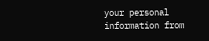your personal information from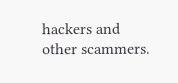hackers and other scammers.